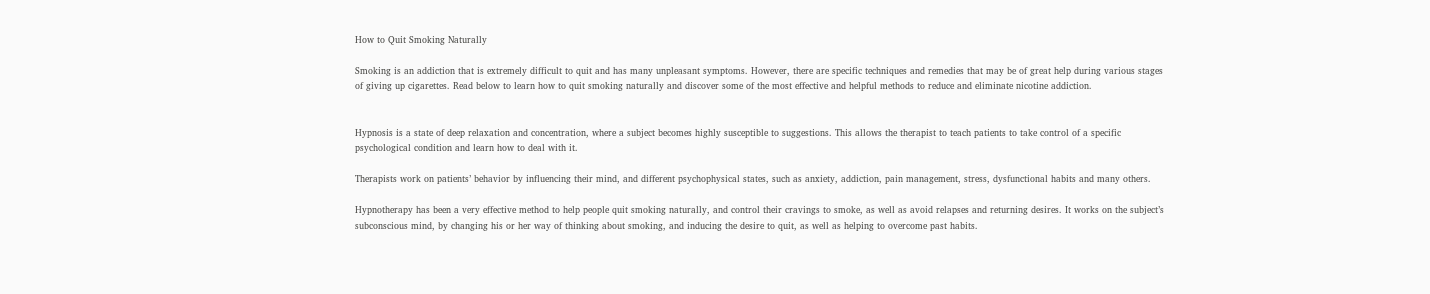How to Quit Smoking Naturally

Smoking is an addiction that is extremely difficult to quit and has many unpleasant symptoms. However, there are specific techniques and remedies that may be of great help during various stages of giving up cigarettes. Read below to learn how to quit smoking naturally and discover some of the most effective and helpful methods to reduce and eliminate nicotine addiction.


Hypnosis is a state of deep relaxation and concentration, where a subject becomes highly susceptible to suggestions. This allows the therapist to teach patients to take control of a specific psychological condition and learn how to deal with it.

Therapists work on patients’ behavior by influencing their mind, and different psychophysical states, such as anxiety, addiction, pain management, stress, dysfunctional habits and many others.

Hypnotherapy has been a very effective method to help people quit smoking naturally, and control their cravings to smoke, as well as avoid relapses and returning desires. It works on the subject’s subconscious mind, by changing his or her way of thinking about smoking, and inducing the desire to quit, as well as helping to overcome past habits.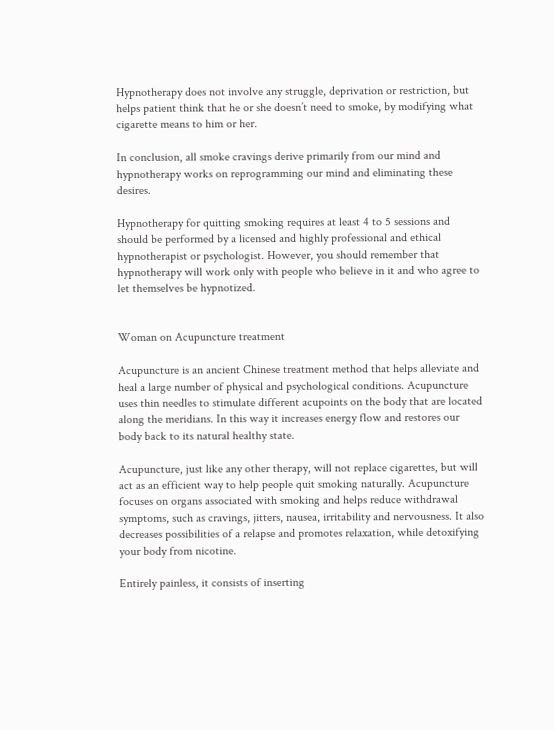Hypnotherapy does not involve any struggle, deprivation or restriction, but helps patient think that he or she doesn’t need to smoke, by modifying what cigarette means to him or her.

In conclusion, all smoke cravings derive primarily from our mind and hypnotherapy works on reprogramming our mind and eliminating these desires.

Hypnotherapy for quitting smoking requires at least 4 to 5 sessions and should be performed by a licensed and highly professional and ethical hypnotherapist or psychologist. However, you should remember that hypnotherapy will work only with people who believe in it and who agree to let themselves be hypnotized.


Woman on Acupuncture treatment

Acupuncture is an ancient Chinese treatment method that helps alleviate and heal a large number of physical and psychological conditions. Acupuncture uses thin needles to stimulate different acupoints on the body that are located along the meridians. In this way it increases energy flow and restores our body back to its natural healthy state.

Acupuncture, just like any other therapy, will not replace cigarettes, but will act as an efficient way to help people quit smoking naturally. Acupuncture focuses on organs associated with smoking and helps reduce withdrawal symptoms, such as cravings, jitters, nausea, irritability and nervousness. It also decreases possibilities of a relapse and promotes relaxation, while detoxifying your body from nicotine.

Entirely painless, it consists of inserting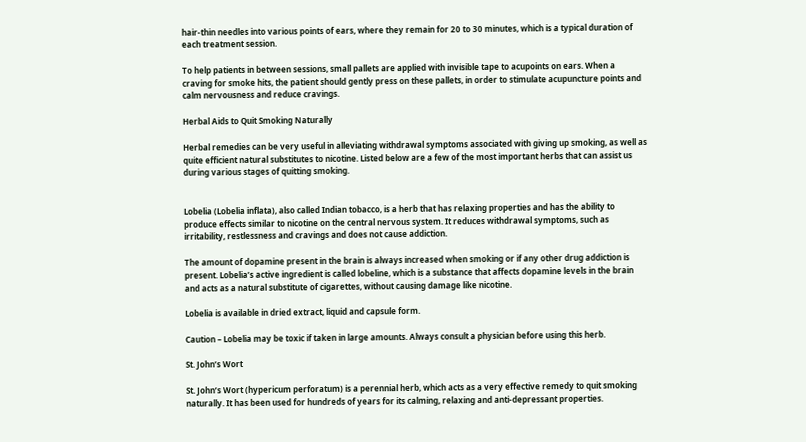hair-thin needles into various points of ears, where they remain for 20 to 30 minutes, which is a typical duration of each treatment session.

To help patients in between sessions, small pallets are applied with invisible tape to acupoints on ears. When a craving for smoke hits, the patient should gently press on these pallets, in order to stimulate acupuncture points and calm nervousness and reduce cravings.

Herbal Aids to Quit Smoking Naturally

Herbal remedies can be very useful in alleviating withdrawal symptoms associated with giving up smoking, as well as quite efficient natural substitutes to nicotine. Listed below are a few of the most important herbs that can assist us during various stages of quitting smoking.


Lobelia (Lobelia inflata), also called Indian tobacco, is a herb that has relaxing properties and has the ability to produce effects similar to nicotine on the central nervous system. It reduces withdrawal symptoms, such as irritability, restlessness and cravings and does not cause addiction.

The amount of dopamine present in the brain is always increased when smoking or if any other drug addiction is present. Lobelia’s active ingredient is called lobeline, which is a substance that affects dopamine levels in the brain and acts as a natural substitute of cigarettes, without causing damage like nicotine.

Lobelia is available in dried extract, liquid and capsule form.

Caution – Lobelia may be toxic if taken in large amounts. Always consult a physician before using this herb.

St. John’s Wort

St. John’s Wort (hypericum perforatum) is a perennial herb, which acts as a very effective remedy to quit smoking naturally. It has been used for hundreds of years for its calming, relaxing and anti-depressant properties.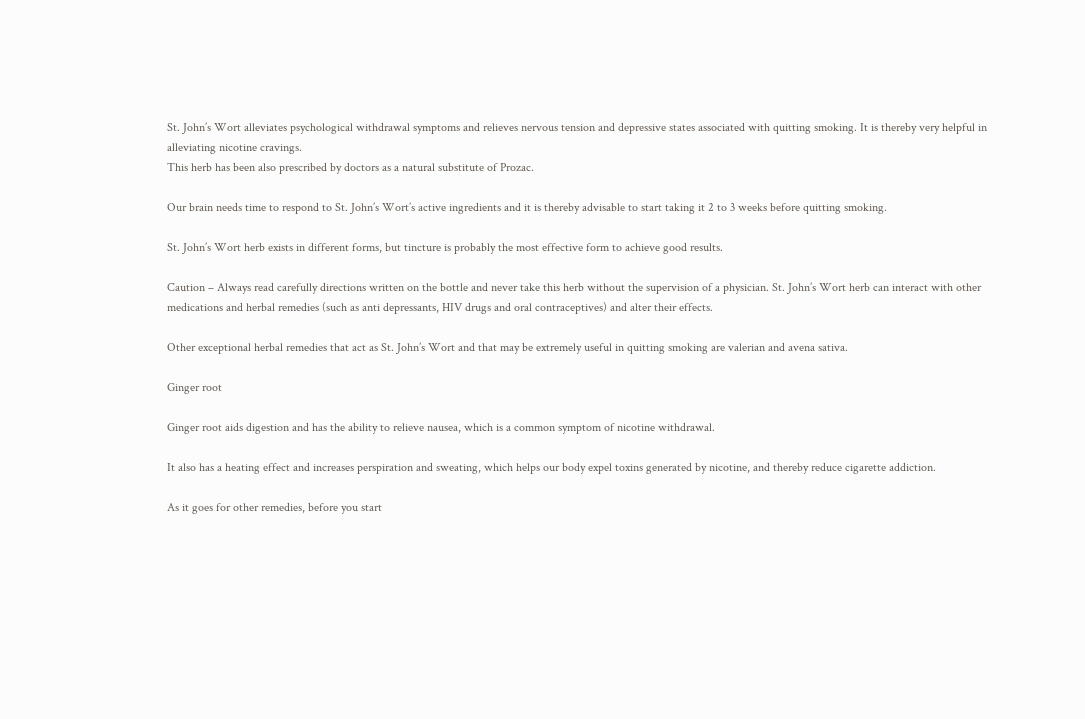St. John’s Wort alleviates psychological withdrawal symptoms and relieves nervous tension and depressive states associated with quitting smoking. It is thereby very helpful in alleviating nicotine cravings.
This herb has been also prescribed by doctors as a natural substitute of Prozac.

Our brain needs time to respond to St. John’s Wort’s active ingredients and it is thereby advisable to start taking it 2 to 3 weeks before quitting smoking.

St. John’s Wort herb exists in different forms, but tincture is probably the most effective form to achieve good results.

Caution – Always read carefully directions written on the bottle and never take this herb without the supervision of a physician. St. John’s Wort herb can interact with other medications and herbal remedies (such as anti depressants, HIV drugs and oral contraceptives) and alter their effects.

Other exceptional herbal remedies that act as St. John’s Wort and that may be extremely useful in quitting smoking are valerian and avena sativa.

Ginger root

Ginger root aids digestion and has the ability to relieve nausea, which is a common symptom of nicotine withdrawal.

It also has a heating effect and increases perspiration and sweating, which helps our body expel toxins generated by nicotine, and thereby reduce cigarette addiction.

As it goes for other remedies, before you start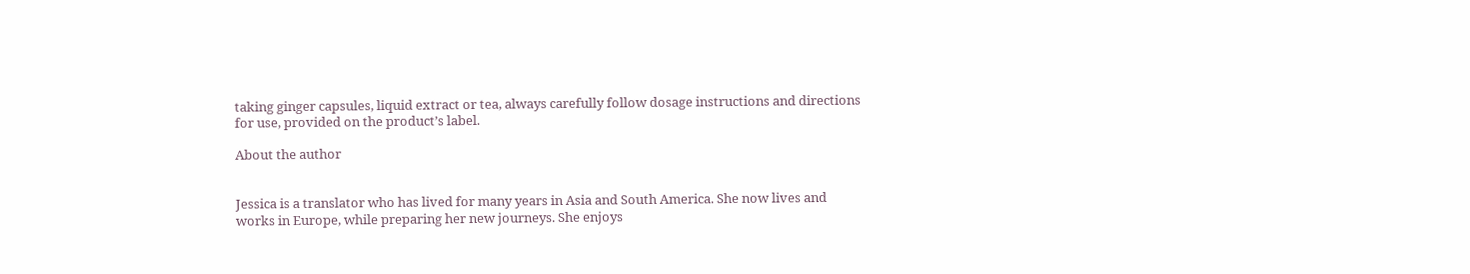taking ginger capsules, liquid extract or tea, always carefully follow dosage instructions and directions for use, provided on the product’s label.

About the author


Jessica is a translator who has lived for many years in Asia and South America. She now lives and works in Europe, while preparing her new journeys. She enjoys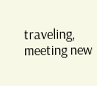traveling, meeting new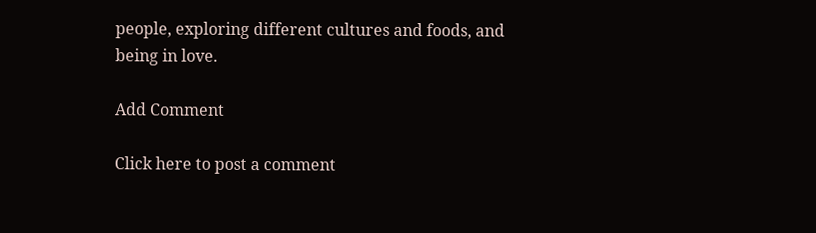people, exploring different cultures and foods, and being in love.

Add Comment

Click here to post a comment